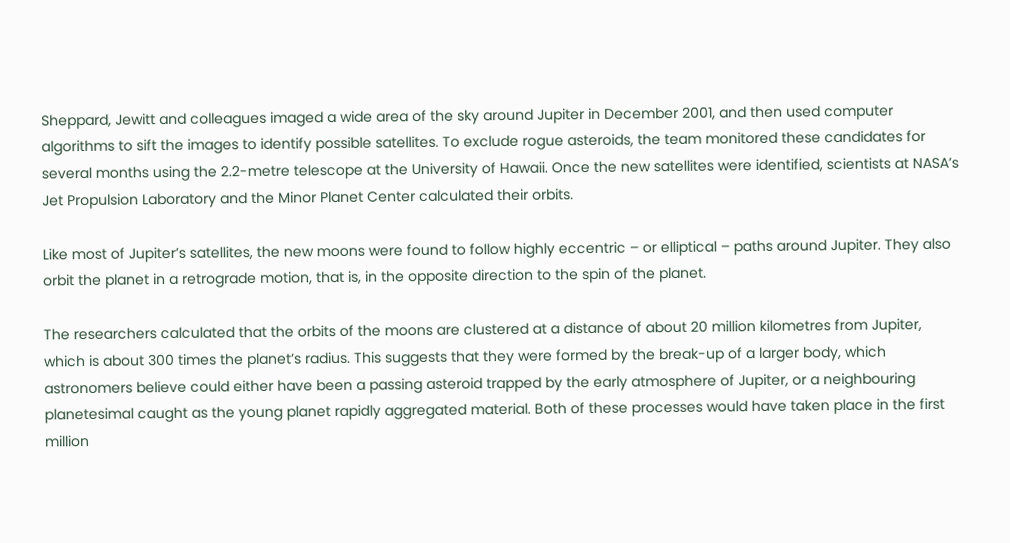Sheppard, Jewitt and colleagues imaged a wide area of the sky around Jupiter in December 2001, and then used computer algorithms to sift the images to identify possible satellites. To exclude rogue asteroids, the team monitored these candidates for several months using the 2.2-metre telescope at the University of Hawaii. Once the new satellites were identified, scientists at NASA’s Jet Propulsion Laboratory and the Minor Planet Center calculated their orbits.

Like most of Jupiter’s satellites, the new moons were found to follow highly eccentric – or elliptical – paths around Jupiter. They also orbit the planet in a retrograde motion, that is, in the opposite direction to the spin of the planet.

The researchers calculated that the orbits of the moons are clustered at a distance of about 20 million kilometres from Jupiter, which is about 300 times the planet’s radius. This suggests that they were formed by the break-up of a larger body, which astronomers believe could either have been a passing asteroid trapped by the early atmosphere of Jupiter, or a neighbouring planetesimal caught as the young planet rapidly aggregated material. Both of these processes would have taken place in the first million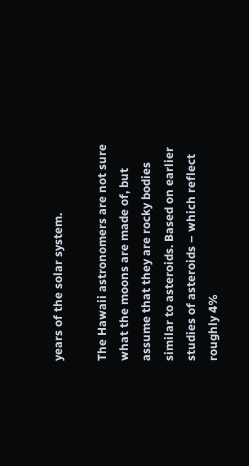years of the solar system.

The Hawaii astronomers are not sure what the moons are made of, but assume that they are rocky bodies similar to asteroids. Based on earlier studies of asteroids – which reflect roughly 4%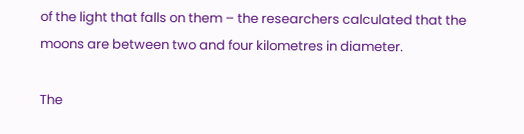of the light that falls on them – the researchers calculated that the moons are between two and four kilometres in diameter.

The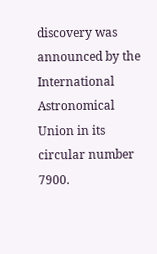discovery was announced by the International Astronomical Union in its circular number 7900.